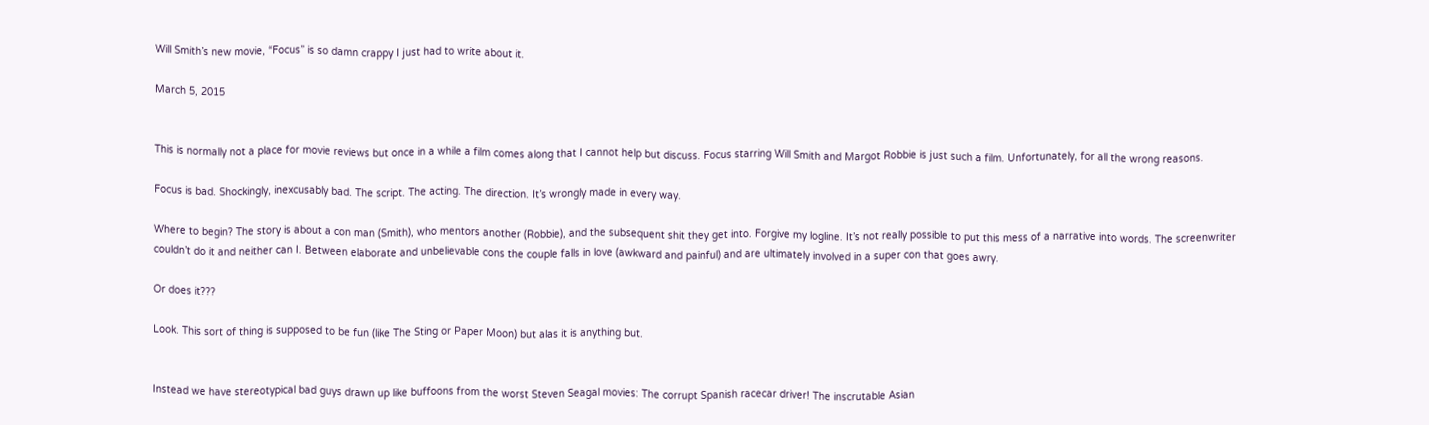Will Smith’s new movie, “Focus” is so damn crappy I just had to write about it.

March 5, 2015


This is normally not a place for movie reviews but once in a while a film comes along that I cannot help but discuss. Focus starring Will Smith and Margot Robbie is just such a film. Unfortunately, for all the wrong reasons.

Focus is bad. Shockingly, inexcusably bad. The script. The acting. The direction. It’s wrongly made in every way.

Where to begin? The story is about a con man (Smith), who mentors another (Robbie), and the subsequent shit they get into. Forgive my logline. It’s not really possible to put this mess of a narrative into words. The screenwriter couldn’t do it and neither can I. Between elaborate and unbelievable cons the couple falls in love (awkward and painful) and are ultimately involved in a super con that goes awry.

Or does it???

Look. This sort of thing is supposed to be fun (like The Sting or Paper Moon) but alas it is anything but.


Instead we have stereotypical bad guys drawn up like buffoons from the worst Steven Seagal movies: The corrupt Spanish racecar driver! The inscrutable Asian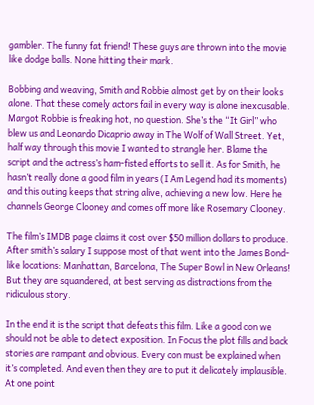gambler. The funny fat friend! These guys are thrown into the movie like dodge balls. None hitting their mark.

Bobbing and weaving, Smith and Robbie almost get by on their looks alone. That these comely actors fail in every way is alone inexcusable. Margot Robbie is freaking hot, no question. She’s the “It Girl” who blew us and Leonardo Dicaprio away in The Wolf of Wall Street. Yet, half way through this movie I wanted to strangle her. Blame the script and the actress’s ham-fisted efforts to sell it. As for Smith, he hasn’t really done a good film in years (I Am Legend had its moments) and this outing keeps that string alive, achieving a new low. Here he channels George Clooney and comes off more like Rosemary Clooney.

The film’s IMDB page claims it cost over $50 million dollars to produce. After smith’s salary I suppose most of that went into the James Bond-like locations: Manhattan, Barcelona, The Super Bowl in New Orleans! But they are squandered, at best serving as distractions from the ridiculous story.

In the end it is the script that defeats this film. Like a good con we should not be able to detect exposition. In Focus the plot fills and back stories are rampant and obvious. Every con must be explained when it’s completed. And even then they are to put it delicately implausible. At one point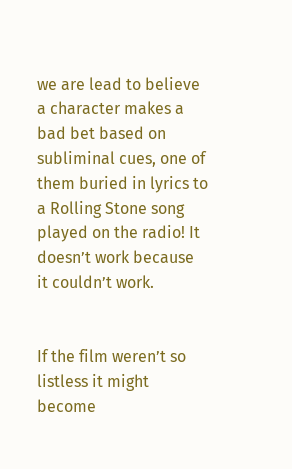we are lead to believe a character makes a bad bet based on subliminal cues, one of them buried in lyrics to a Rolling Stone song played on the radio! It doesn’t work because it couldn’t work.


If the film weren’t so listless it might become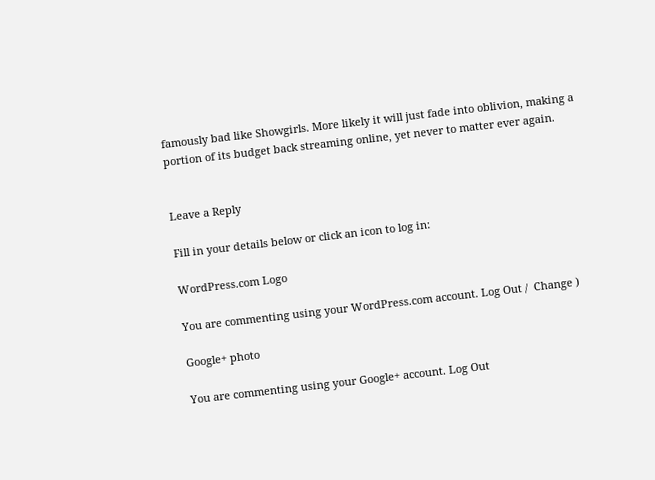famously bad like Showgirls. More likely it will just fade into oblivion, making a portion of its budget back streaming online, yet never to matter ever again.


Leave a Reply

Fill in your details below or click an icon to log in:

WordPress.com Logo

You are commenting using your WordPress.com account. Log Out /  Change )

Google+ photo

You are commenting using your Google+ account. Log Out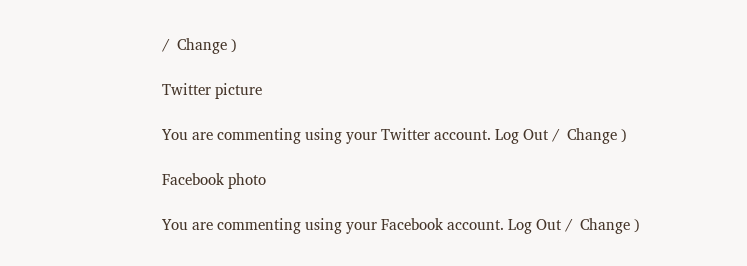/  Change )

Twitter picture

You are commenting using your Twitter account. Log Out /  Change )

Facebook photo

You are commenting using your Facebook account. Log Out /  Change )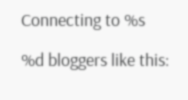Connecting to %s

%d bloggers like this: